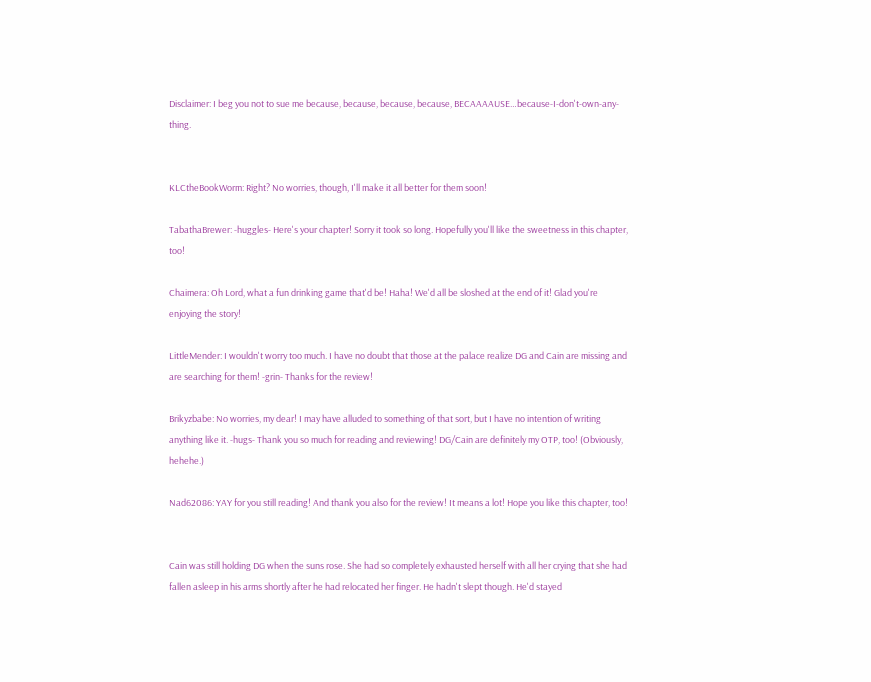Disclaimer: I beg you not to sue me because, because, because, because, BECAAAAUSE…because-I-don't-own-any-thing.


KLCtheBookWorm: Right? No worries, though, I'll make it all better for them soon!

TabathaBrewer: -huggles- Here's your chapter! Sorry it took so long. Hopefully you'll like the sweetness in this chapter, too!

Chaimera: Oh Lord, what a fun drinking game that'd be! Haha! We'd all be sloshed at the end of it! Glad you're enjoying the story!

LittleMender: I wouldn't worry too much. I have no doubt that those at the palace realize DG and Cain are missing and are searching for them! -grin- Thanks for the review!

Brikyzbabe: No worries, my dear! I may have alluded to something of that sort, but I have no intention of writing anything like it. -hugs- Thank you so much for reading and reviewing! DG/Cain are definitely my OTP, too! (Obviously, hehehe.)

Nad62086: YAY for you still reading! And thank you also for the review! It means a lot! Hope you like this chapter, too!


Cain was still holding DG when the suns rose. She had so completely exhausted herself with all her crying that she had fallen asleep in his arms shortly after he had relocated her finger. He hadn't slept though. He'd stayed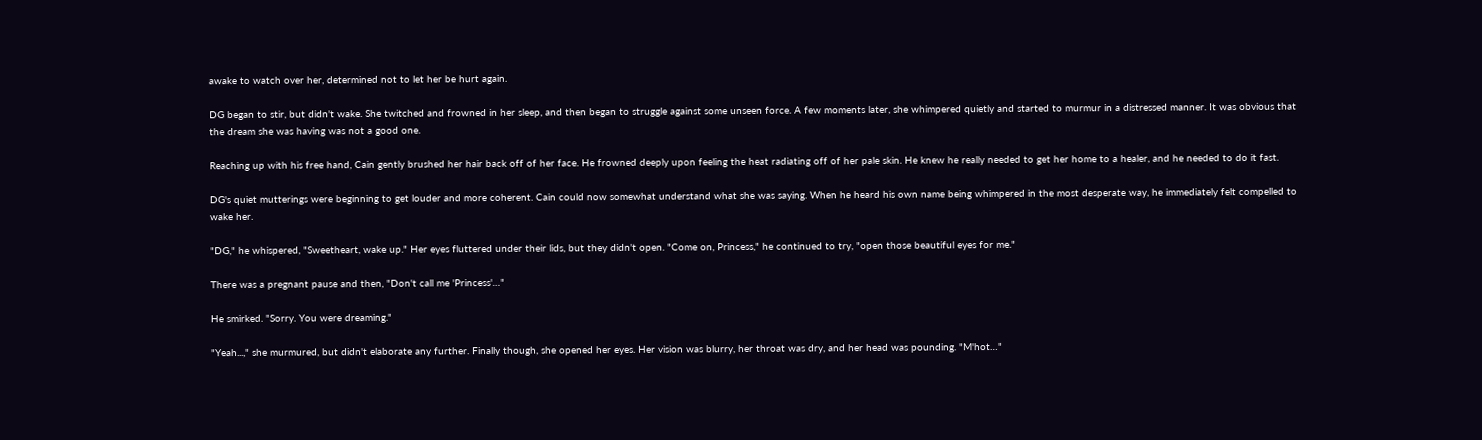awake to watch over her, determined not to let her be hurt again.

DG began to stir, but didn't wake. She twitched and frowned in her sleep, and then began to struggle against some unseen force. A few moments later, she whimpered quietly and started to murmur in a distressed manner. It was obvious that the dream she was having was not a good one.

Reaching up with his free hand, Cain gently brushed her hair back off of her face. He frowned deeply upon feeling the heat radiating off of her pale skin. He knew he really needed to get her home to a healer, and he needed to do it fast.

DG's quiet mutterings were beginning to get louder and more coherent. Cain could now somewhat understand what she was saying. When he heard his own name being whimpered in the most desperate way, he immediately felt compelled to wake her.

"DG," he whispered, "Sweetheart, wake up." Her eyes fluttered under their lids, but they didn't open. "Come on, Princess," he continued to try, "open those beautiful eyes for me."

There was a pregnant pause and then, "Don't call me 'Princess'…"

He smirked. "Sorry. You were dreaming."

"Yeah...," she murmured, but didn't elaborate any further. Finally though, she opened her eyes. Her vision was blurry, her throat was dry, and her head was pounding. "M'hot…"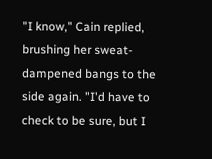"I know," Cain replied, brushing her sweat-dampened bangs to the side again. "I'd have to check to be sure, but I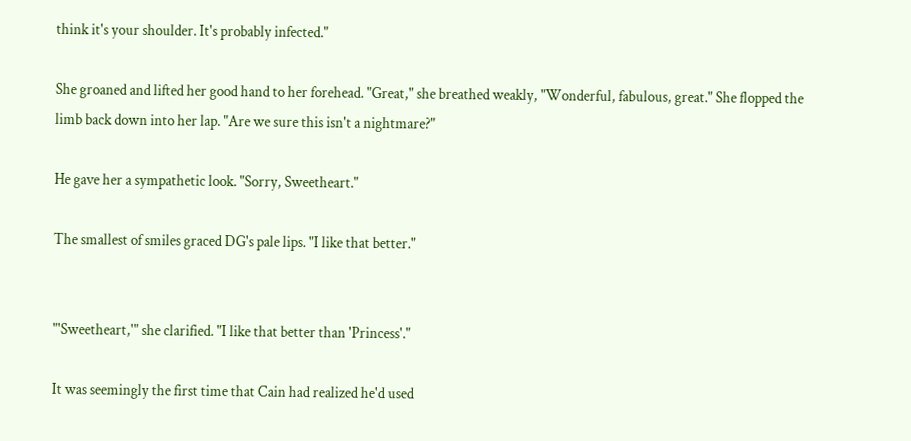think it's your shoulder. It's probably infected."

She groaned and lifted her good hand to her forehead. "Great," she breathed weakly, "Wonderful, fabulous, great." She flopped the limb back down into her lap. "Are we sure this isn't a nightmare?"

He gave her a sympathetic look. "Sorry, Sweetheart."

The smallest of smiles graced DG's pale lips. "I like that better."


"'Sweetheart,'" she clarified. "I like that better than 'Princess'."

It was seemingly the first time that Cain had realized he'd used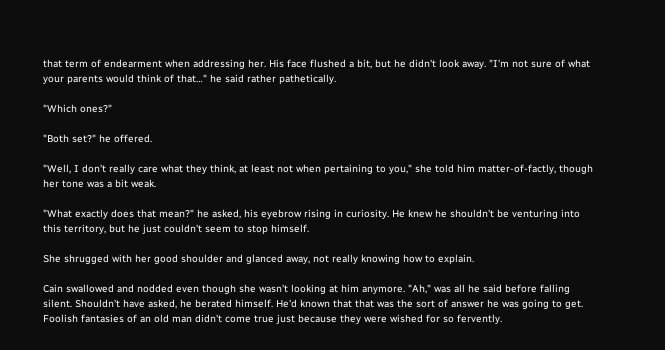that term of endearment when addressing her. His face flushed a bit, but he didn't look away. "I'm not sure of what your parents would think of that…" he said rather pathetically.

"Which ones?"

"Both set?" he offered.

"Well, I don't really care what they think, at least not when pertaining to you," she told him matter-of-factly, though her tone was a bit weak.

"What exactly does that mean?" he asked, his eyebrow rising in curiosity. He knew he shouldn't be venturing into this territory, but he just couldn't seem to stop himself.

She shrugged with her good shoulder and glanced away, not really knowing how to explain.

Cain swallowed and nodded even though she wasn't looking at him anymore. "Ah," was all he said before falling silent. Shouldn't have asked, he berated himself. He'd known that that was the sort of answer he was going to get. Foolish fantasies of an old man didn't come true just because they were wished for so fervently.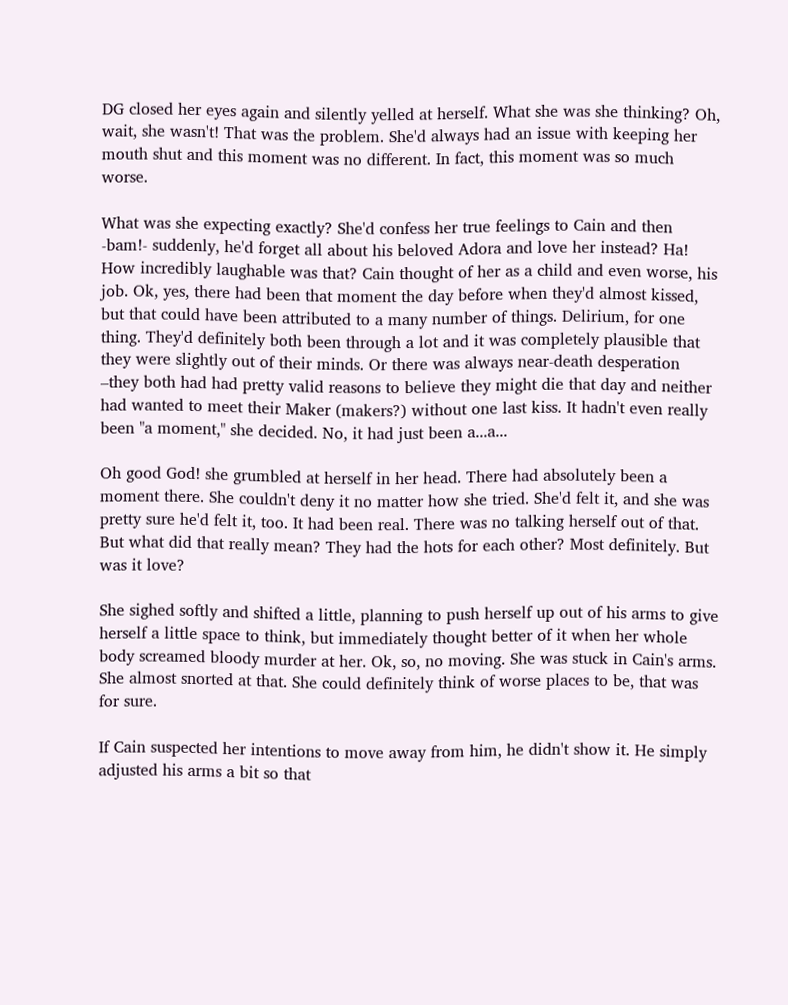DG closed her eyes again and silently yelled at herself. What she was she thinking? Oh, wait, she wasn't! That was the problem. She'd always had an issue with keeping her mouth shut and this moment was no different. In fact, this moment was so much worse.

What was she expecting exactly? She'd confess her true feelings to Cain and then -bam!- suddenly, he'd forget all about his beloved Adora and love her instead? Ha! How incredibly laughable was that? Cain thought of her as a child and even worse, his job. Ok, yes, there had been that moment the day before when they'd almost kissed, but that could have been attributed to a many number of things. Delirium, for one thing. They'd definitely both been through a lot and it was completely plausible that they were slightly out of their minds. Or there was always near-death desperation –they both had had pretty valid reasons to believe they might die that day and neither had wanted to meet their Maker (makers?) without one last kiss. It hadn't even really been "a moment," she decided. No, it had just been a...a...

Oh good God! she grumbled at herself in her head. There had absolutely been a moment there. She couldn't deny it no matter how she tried. She'd felt it, and she was pretty sure he'd felt it, too. It had been real. There was no talking herself out of that. But what did that really mean? They had the hots for each other? Most definitely. But was it love?

She sighed softly and shifted a little, planning to push herself up out of his arms to give herself a little space to think, but immediately thought better of it when her whole body screamed bloody murder at her. Ok, so, no moving. She was stuck in Cain's arms. She almost snorted at that. She could definitely think of worse places to be, that was for sure.

If Cain suspected her intentions to move away from him, he didn't show it. He simply adjusted his arms a bit so that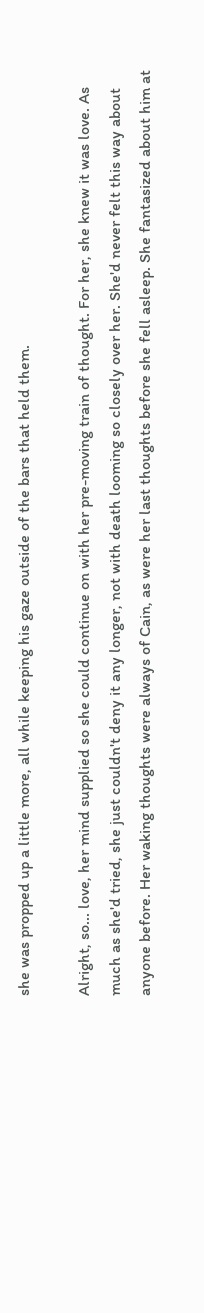she was propped up a little more, all while keeping his gaze outside of the bars that held them.

Alright, so... love, her mind supplied so she could continue on with her pre-moving train of thought. For her, she knew it was love. As much as she'd tried, she just couldn't deny it any longer, not with death looming so closely over her. She'd never felt this way about anyone before. Her waking thoughts were always of Cain, as were her last thoughts before she fell asleep. She fantasized about him at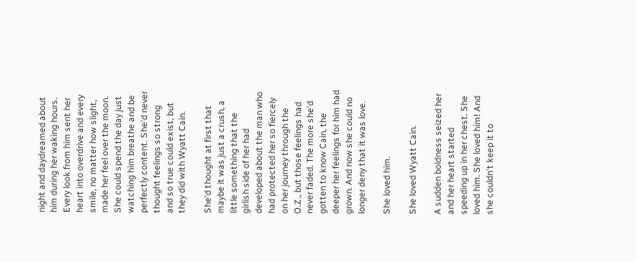night and daydreamed about him during her waking hours. Every look from him sent her heart into overdrive and every smile, no matter how slight, made her feel over the moon. She could spend the day just watching him breathe and be perfectly content. She'd never thought feelings so strong and so true could exist, but they did with Wyatt Cain.

She'd thought at first that maybe it was just a crush, a little something that the girlish side of her had developed about the man who had protected her so fiercely on her journey through the O.Z., but those feelings had never faded. The more she'd gotten to know Cain, the deeper her feelings for him had grown. And now she could no longer deny that it was love.

She loved him.

She loved Wyatt Cain.

A sudden boldness seized her and her heart started speeding up in her chest. She loved him. She loved him! And she couldn't keep it to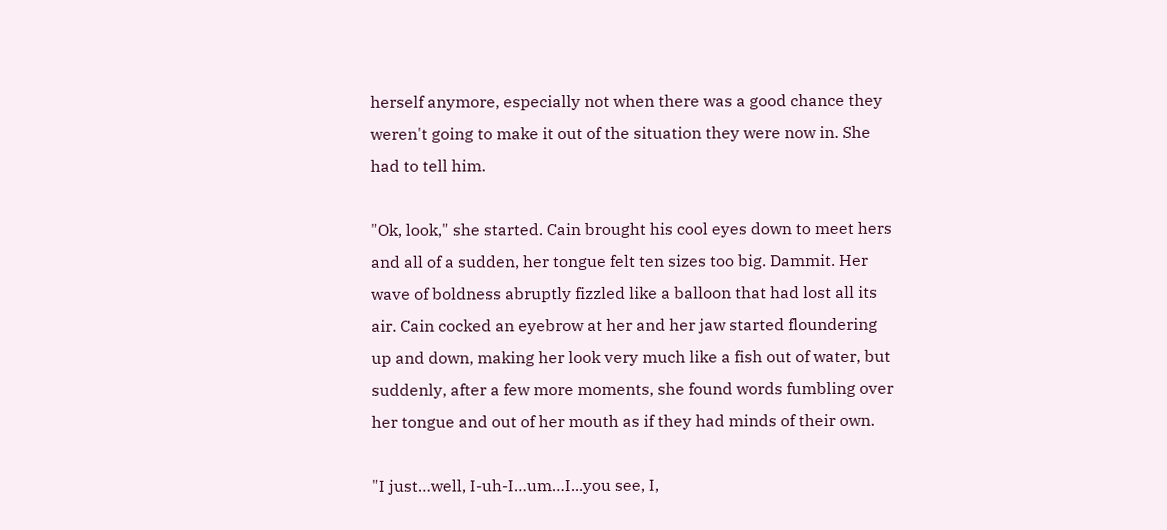herself anymore, especially not when there was a good chance they weren't going to make it out of the situation they were now in. She had to tell him.

"Ok, look," she started. Cain brought his cool eyes down to meet hers and all of a sudden, her tongue felt ten sizes too big. Dammit. Her wave of boldness abruptly fizzled like a balloon that had lost all its air. Cain cocked an eyebrow at her and her jaw started floundering up and down, making her look very much like a fish out of water, but suddenly, after a few more moments, she found words fumbling over her tongue and out of her mouth as if they had minds of their own.

"I just…well, I-uh-I…um…I...you see, I,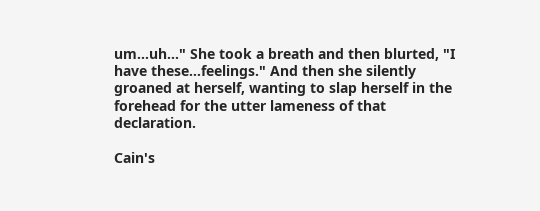um...uh..." She took a breath and then blurted, "I have these…feelings." And then she silently groaned at herself, wanting to slap herself in the forehead for the utter lameness of that declaration.

Cain's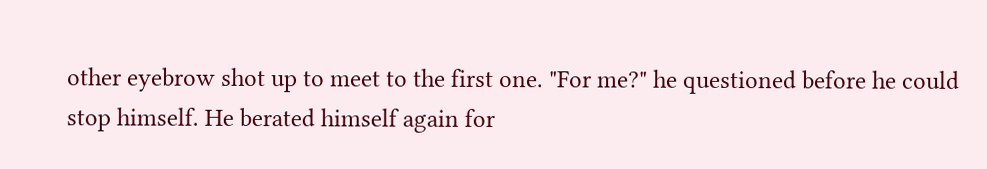other eyebrow shot up to meet to the first one. "For me?" he questioned before he could stop himself. He berated himself again for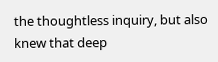the thoughtless inquiry, but also knew that deep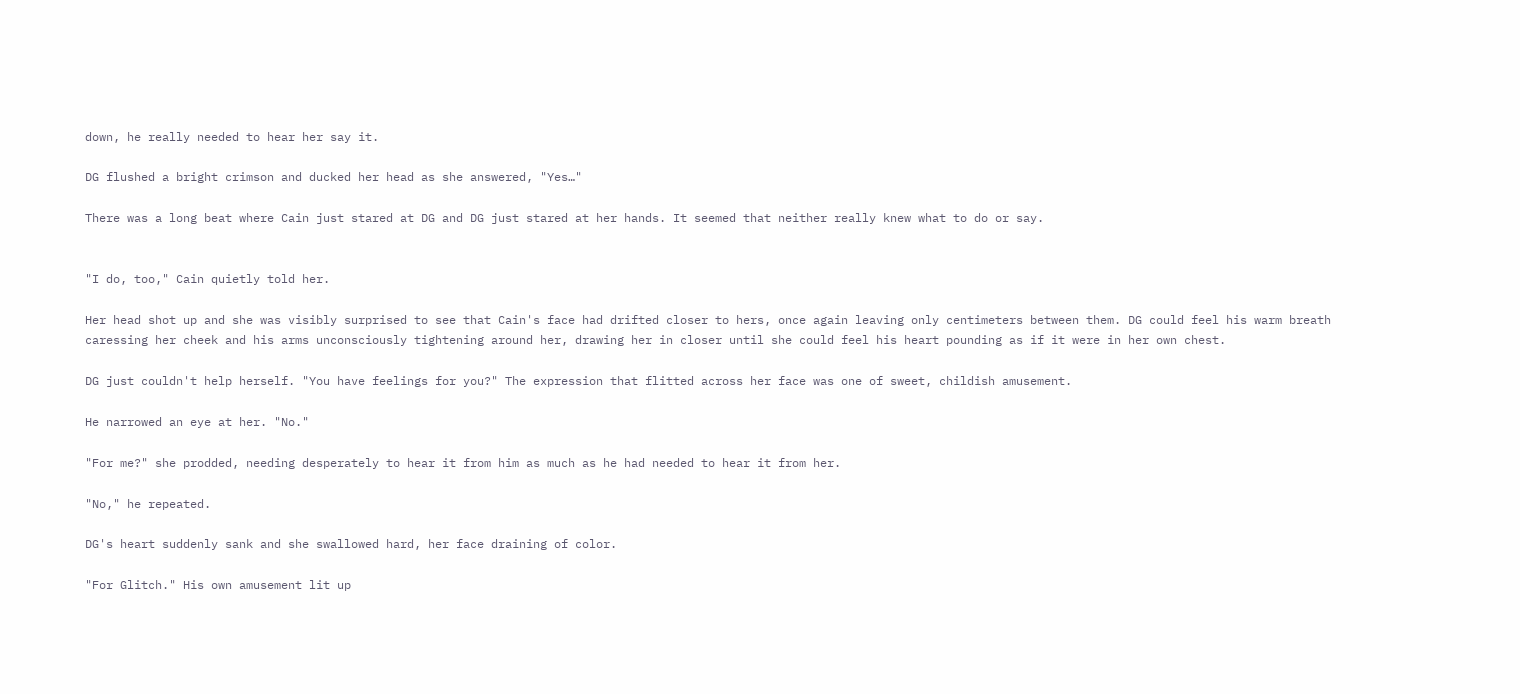down, he really needed to hear her say it.

DG flushed a bright crimson and ducked her head as she answered, "Yes…"

There was a long beat where Cain just stared at DG and DG just stared at her hands. It seemed that neither really knew what to do or say.


"I do, too," Cain quietly told her.

Her head shot up and she was visibly surprised to see that Cain's face had drifted closer to hers, once again leaving only centimeters between them. DG could feel his warm breath caressing her cheek and his arms unconsciously tightening around her, drawing her in closer until she could feel his heart pounding as if it were in her own chest.

DG just couldn't help herself. "You have feelings for you?" The expression that flitted across her face was one of sweet, childish amusement.

He narrowed an eye at her. "No."

"For me?" she prodded, needing desperately to hear it from him as much as he had needed to hear it from her.

"No," he repeated.

DG's heart suddenly sank and she swallowed hard, her face draining of color.

"For Glitch." His own amusement lit up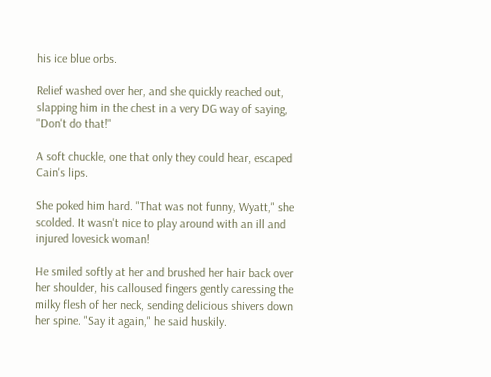his ice blue orbs.

Relief washed over her, and she quickly reached out, slapping him in the chest in a very DG way of saying, "Don't do that!"

A soft chuckle, one that only they could hear, escaped Cain's lips.

She poked him hard. "That was not funny, Wyatt," she scolded. It wasn't nice to play around with an ill and injured lovesick woman!

He smiled softly at her and brushed her hair back over her shoulder, his calloused fingers gently caressing the milky flesh of her neck, sending delicious shivers down her spine. "Say it again," he said huskily.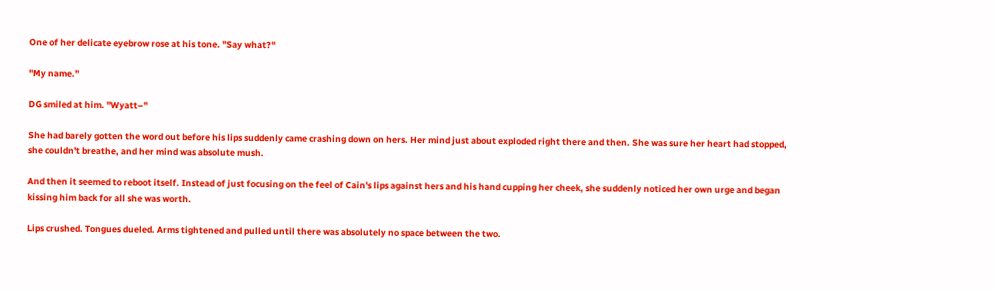One of her delicate eyebrow rose at his tone. "Say what?"

"My name."

DG smiled at him. "Wyatt–"

She had barely gotten the word out before his lips suddenly came crashing down on hers. Her mind just about exploded right there and then. She was sure her heart had stopped, she couldn't breathe, and her mind was absolute mush.

And then it seemed to reboot itself. Instead of just focusing on the feel of Cain's lips against hers and his hand cupping her cheek, she suddenly noticed her own urge and began kissing him back for all she was worth.

Lips crushed. Tongues dueled. Arms tightened and pulled until there was absolutely no space between the two.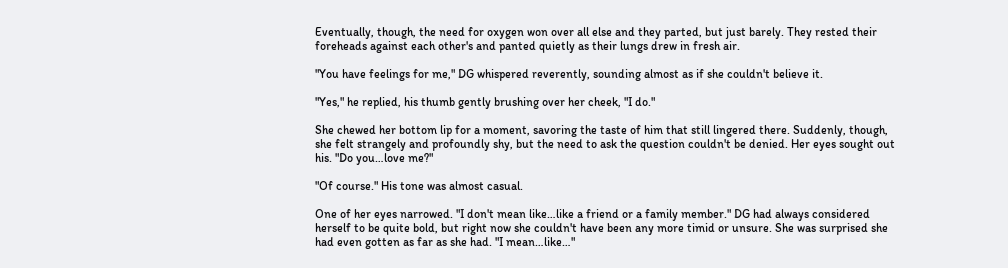Eventually, though, the need for oxygen won over all else and they parted, but just barely. They rested their foreheads against each other's and panted quietly as their lungs drew in fresh air.

"You have feelings for me," DG whispered reverently, sounding almost as if she couldn't believe it.

"Yes," he replied, his thumb gently brushing over her cheek, "I do."

She chewed her bottom lip for a moment, savoring the taste of him that still lingered there. Suddenly, though, she felt strangely and profoundly shy, but the need to ask the question couldn't be denied. Her eyes sought out his. "Do you…love me?"

"Of course." His tone was almost casual.

One of her eyes narrowed. "I don't mean like…like a friend or a family member." DG had always considered herself to be quite bold, but right now she couldn't have been any more timid or unsure. She was surprised she had even gotten as far as she had. "I mean…like…"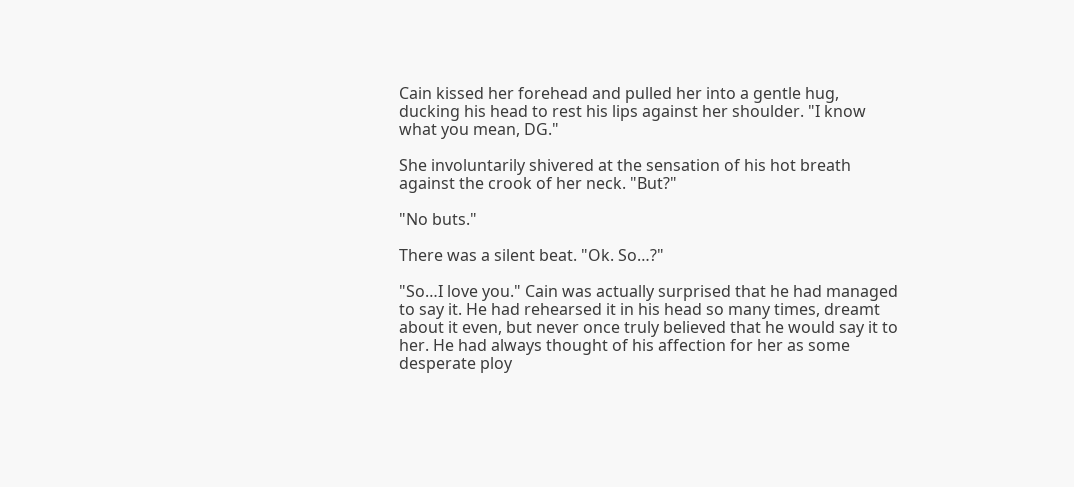Cain kissed her forehead and pulled her into a gentle hug, ducking his head to rest his lips against her shoulder. "I know what you mean, DG."

She involuntarily shivered at the sensation of his hot breath against the crook of her neck. "But?"

"No buts."

There was a silent beat. "Ok. So…?"

"So…I love you." Cain was actually surprised that he had managed to say it. He had rehearsed it in his head so many times, dreamt about it even, but never once truly believed that he would say it to her. He had always thought of his affection for her as some desperate ploy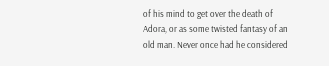of his mind to get over the death of Adora, or as some twisted fantasy of an old man. Never once had he considered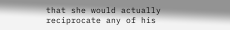that she would actually reciprocate any of his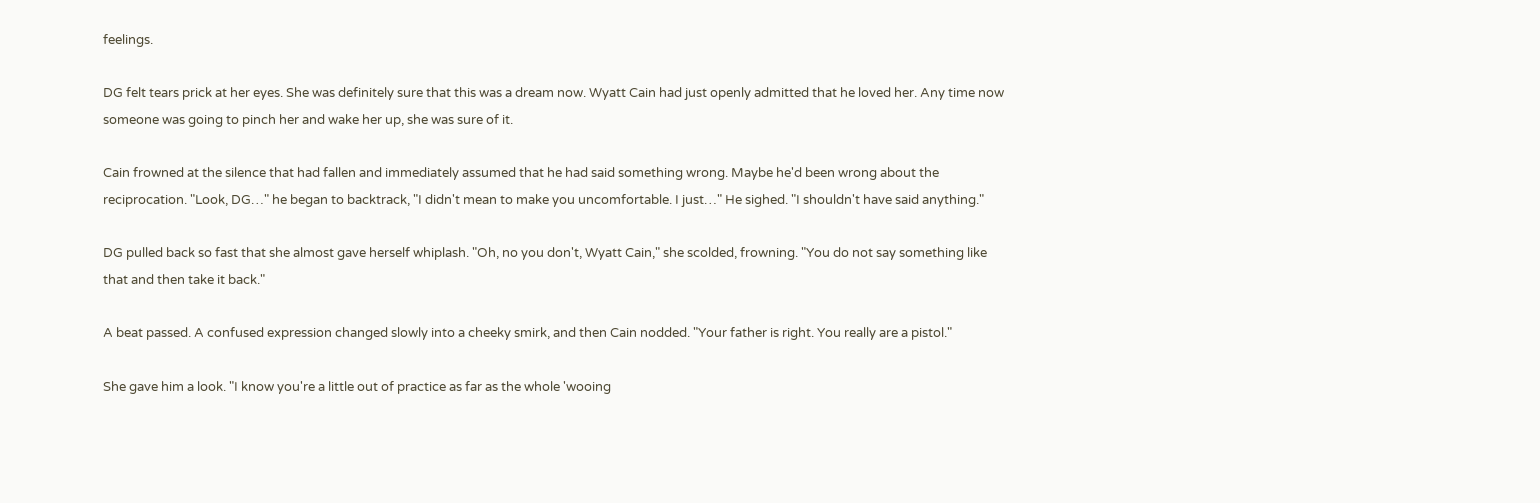feelings.

DG felt tears prick at her eyes. She was definitely sure that this was a dream now. Wyatt Cain had just openly admitted that he loved her. Any time now someone was going to pinch her and wake her up, she was sure of it.

Cain frowned at the silence that had fallen and immediately assumed that he had said something wrong. Maybe he'd been wrong about the reciprocation. "Look, DG…" he began to backtrack, "I didn't mean to make you uncomfortable. I just…" He sighed. "I shouldn't have said anything."

DG pulled back so fast that she almost gave herself whiplash. "Oh, no you don't, Wyatt Cain," she scolded, frowning. "You do not say something like that and then take it back."

A beat passed. A confused expression changed slowly into a cheeky smirk, and then Cain nodded. "Your father is right. You really are a pistol."

She gave him a look. "I know you're a little out of practice as far as the whole 'wooing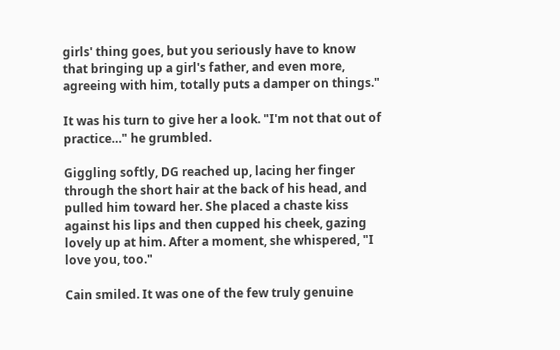girls' thing goes, but you seriously have to know that bringing up a girl's father, and even more, agreeing with him, totally puts a damper on things."

It was his turn to give her a look. "I'm not that out of practice…" he grumbled.

Giggling softly, DG reached up, lacing her finger through the short hair at the back of his head, and pulled him toward her. She placed a chaste kiss against his lips and then cupped his cheek, gazing lovely up at him. After a moment, she whispered, "I love you, too."

Cain smiled. It was one of the few truly genuine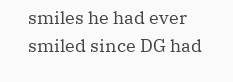smiles he had ever smiled since DG had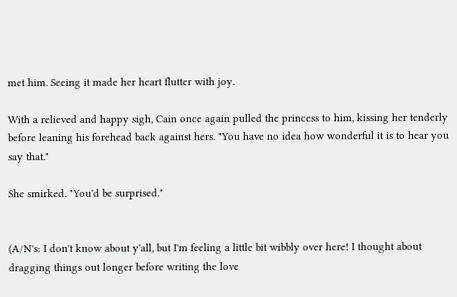met him. Seeing it made her heart flutter with joy.

With a relieved and happy sigh, Cain once again pulled the princess to him, kissing her tenderly before leaning his forehead back against hers. "You have no idea how wonderful it is to hear you say that."

She smirked. "You'd be surprised."


(A/N's: I don't know about y'all, but I'm feeling a little bit wibbly over here! I thought about dragging things out longer before writing the love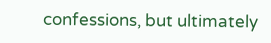confessions, but ultimately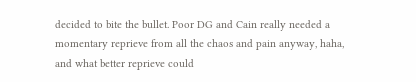decided to bite the bullet. Poor DG and Cain really needed a momentary reprieve from all the chaos and pain anyway, haha, and what better reprieve could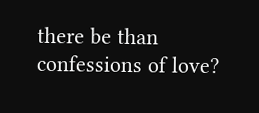there be than confessions of love?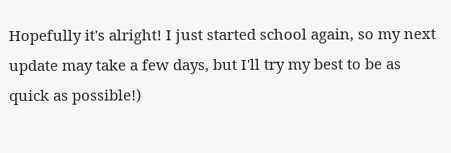Hopefully it's alright! I just started school again, so my next update may take a few days, but I'll try my best to be as quick as possible!)